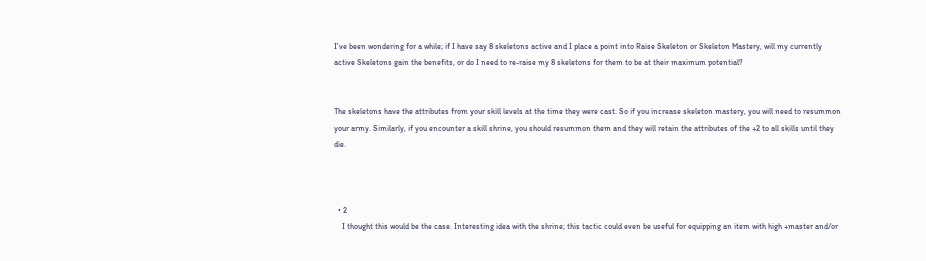I've been wondering for a while; if I have say 8 skeletons active and I place a point into Raise Skeleton or Skeleton Mastery, will my currently active Skeletons gain the benefits, or do I need to re-raise my 8 skeletons for them to be at their maximum potential?


The skeletons have the attributes from your skill levels at the time they were cast. So if you increase skeleton mastery, you will need to resummon your army. Similarly, if you encounter a skill shrine, you should resummon them and they will retain the attributes of the +2 to all skills until they die.



  • 2
    I thought this would be the case. Interesting idea with the shrine; this tactic could even be useful for equipping an item with high +master and/or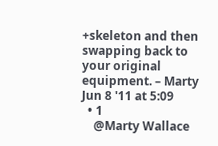+skeleton and then swapping back to your original equipment. – Marty Jun 8 '11 at 5:09
  • 1
    @Marty Wallace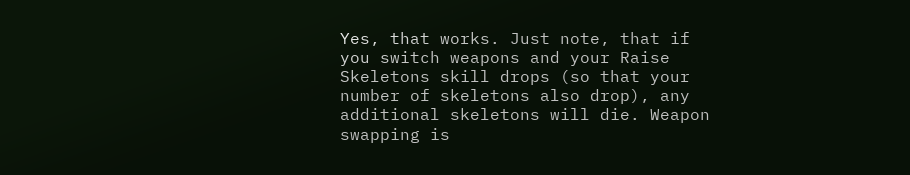Yes, that works. Just note, that if you switch weapons and your Raise Skeletons skill drops (so that your number of skeletons also drop), any additional skeletons will die. Weapon swapping is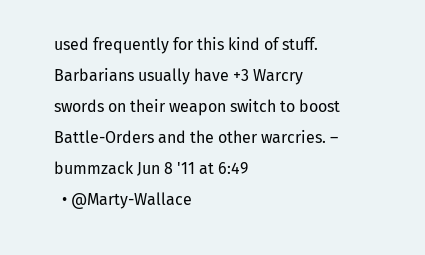used frequently for this kind of stuff. Barbarians usually have +3 Warcry swords on their weapon switch to boost Battle-Orders and the other warcries. – bummzack Jun 8 '11 at 6:49
  • @Marty-Wallace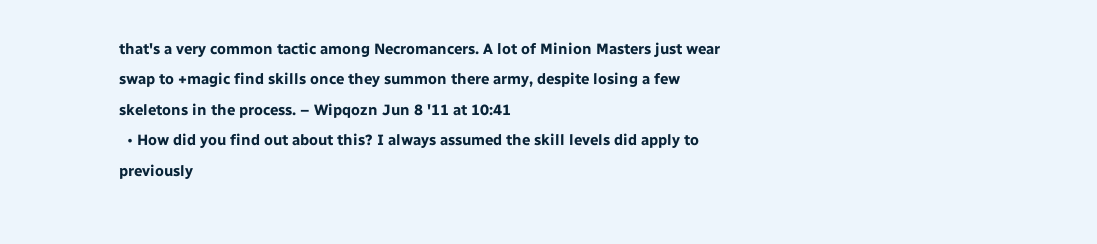that's a very common tactic among Necromancers. A lot of Minion Masters just wear swap to +magic find skills once they summon there army, despite losing a few skeletons in the process. – Wipqozn Jun 8 '11 at 10:41
  • How did you find out about this? I always assumed the skill levels did apply to previously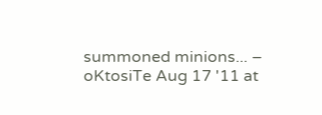summoned minions... – oKtosiTe Aug 17 '11 at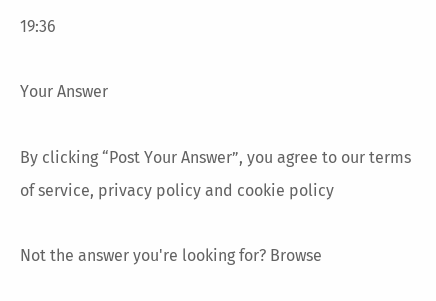19:36

Your Answer

By clicking “Post Your Answer”, you agree to our terms of service, privacy policy and cookie policy

Not the answer you're looking for? Browse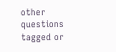other questions tagged or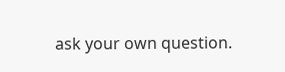ask your own question.